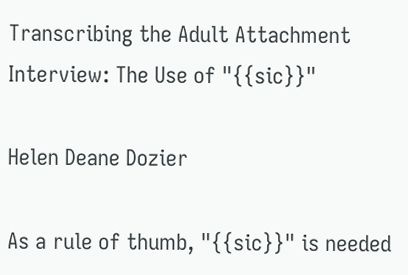Transcribing the Adult Attachment Interview: The Use of "{{sic}}"

Helen Deane Dozier

As a rule of thumb, "{{sic}}" is needed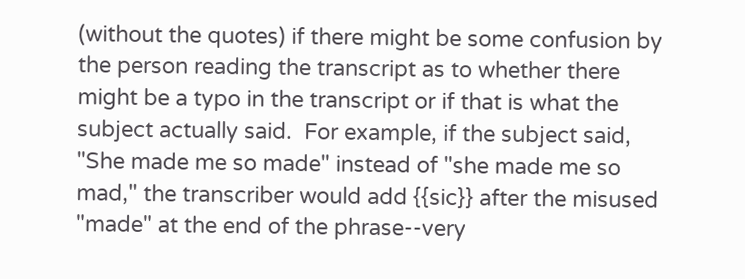(without the quotes) if there might be some confusion by the person reading the transcript as to whether there might be a typo in the transcript or if that is what the subject actually said.  For example, if the subject said, "She made me so made" instead of "she made me so mad," the transcriber would add {{sic}} after the misused "made" at the end of the phrase--very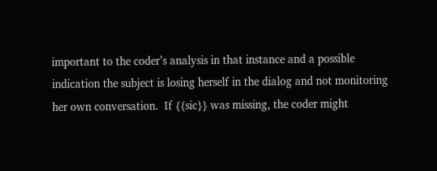important to the coder’s analysis in that instance and a possible indication the subject is losing herself in the dialog and not monitoring her own conversation.  If {{sic}} was missing, the coder might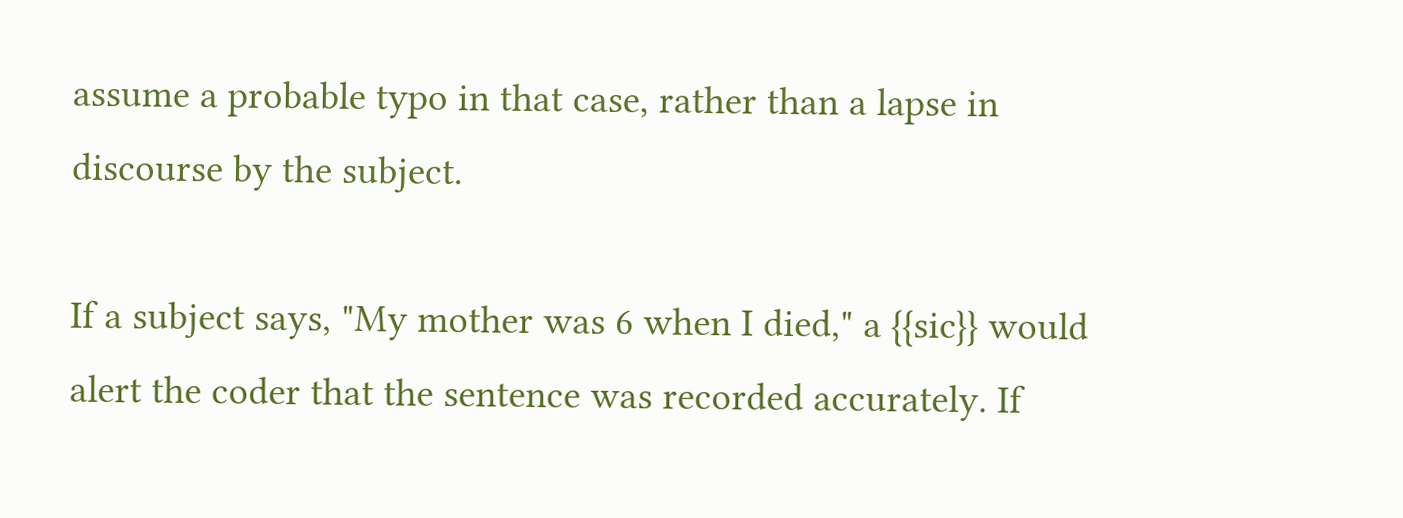assume a probable typo in that case, rather than a lapse in discourse by the subject.

If a subject says, "My mother was 6 when I died," a {{sic}} would alert the coder that the sentence was recorded accurately. If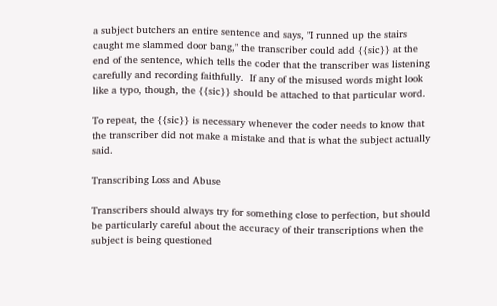a subject butchers an entire sentence and says, "I runned up the stairs caught me slammed door bang," the transcriber could add {{sic}} at the end of the sentence, which tells the coder that the transcriber was listening carefully and recording faithfully.  If any of the misused words might look like a typo, though, the {{sic}} should be attached to that particular word.

To repeat, the {{sic}} is necessary whenever the coder needs to know that the transcriber did not make a mistake and that is what the subject actually said.

Transcribing Loss and Abuse

Transcribers should always try for something close to perfection, but should be particularly careful about the accuracy of their transcriptions when the subject is being questioned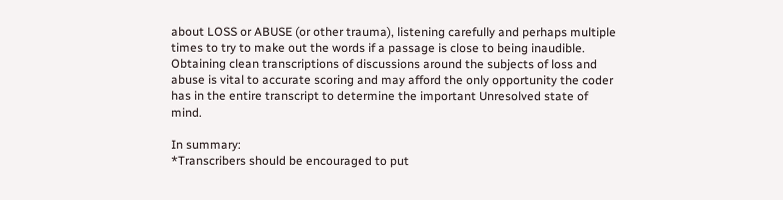about LOSS or ABUSE (or other trauma), listening carefully and perhaps multiple times to try to make out the words if a passage is close to being inaudible.  Obtaining clean transcriptions of discussions around the subjects of loss and abuse is vital to accurate scoring and may afford the only opportunity the coder has in the entire transcript to determine the important Unresolved state of mind.

In summary:
*Transcribers should be encouraged to put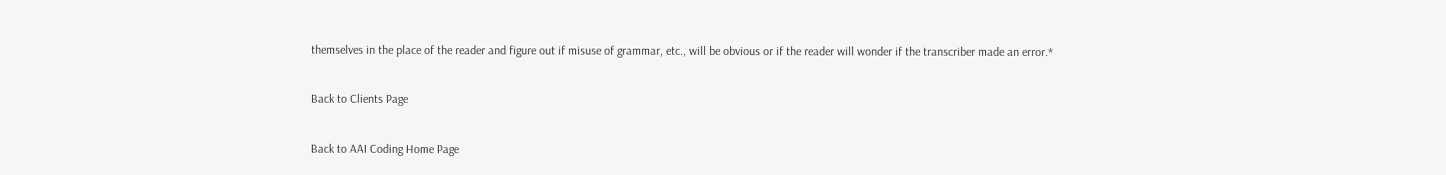themselves in the place of the reader and figure out if misuse of grammar, etc., will be obvious or if the reader will wonder if the transcriber made an error.*

Back to Clients Page

Back to AAI Coding Home Page